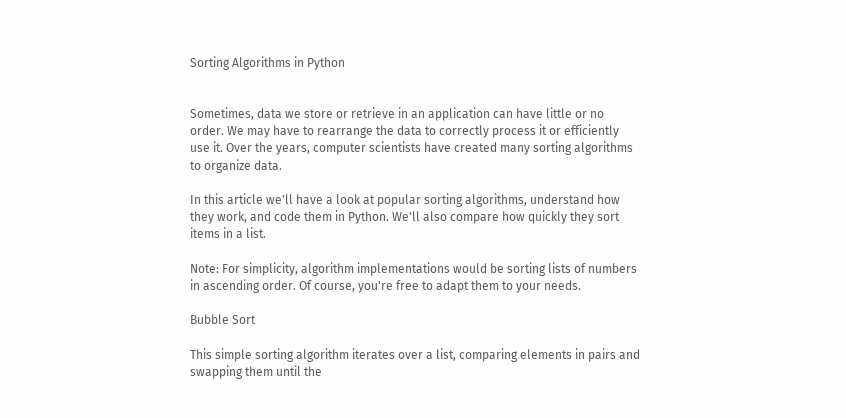Sorting Algorithms in Python


Sometimes, data we store or retrieve in an application can have little or no order. We may have to rearrange the data to correctly process it or efficiently use it. Over the years, computer scientists have created many sorting algorithms to organize data.

In this article we'll have a look at popular sorting algorithms, understand how they work, and code them in Python. We'll also compare how quickly they sort items in a list.

Note: For simplicity, algorithm implementations would be sorting lists of numbers in ascending order. Of course, you're free to adapt them to your needs.

Bubble Sort

This simple sorting algorithm iterates over a list, comparing elements in pairs and swapping them until the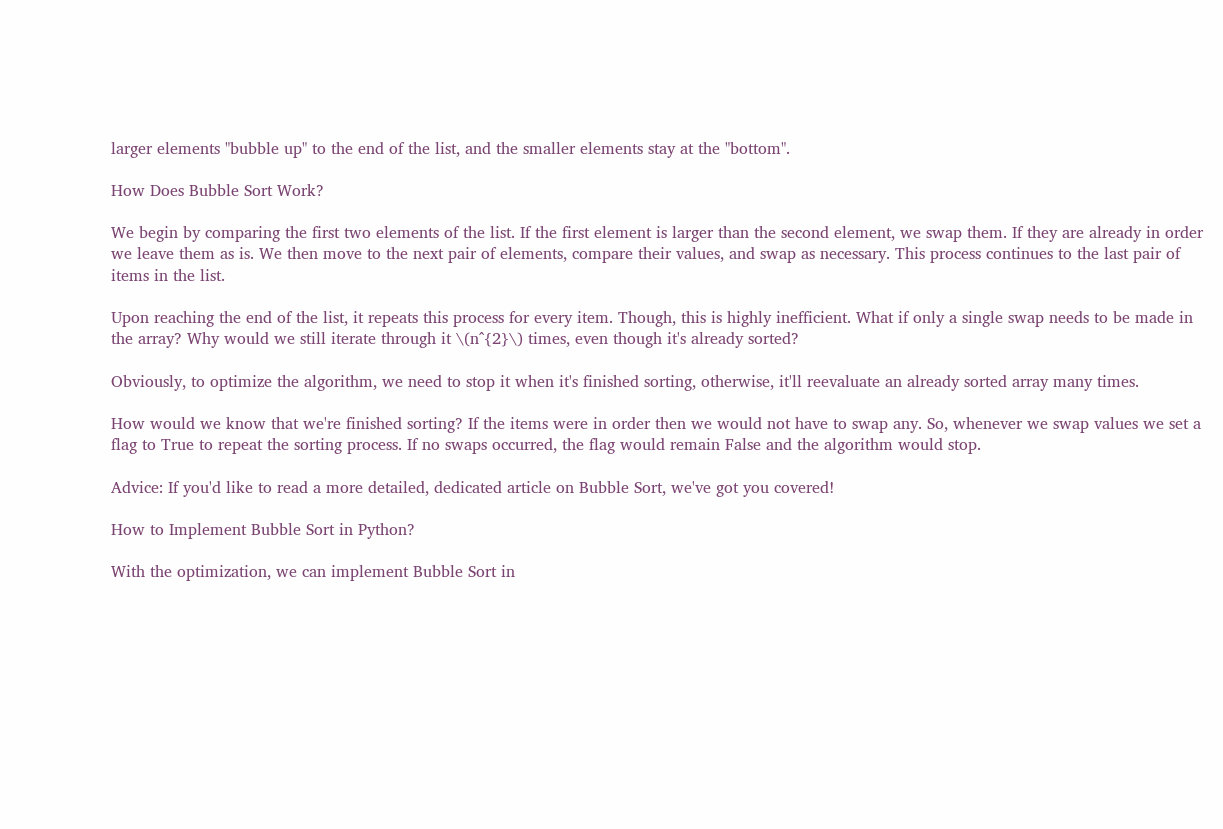larger elements "bubble up" to the end of the list, and the smaller elements stay at the "bottom".

How Does Bubble Sort Work?

We begin by comparing the first two elements of the list. If the first element is larger than the second element, we swap them. If they are already in order we leave them as is. We then move to the next pair of elements, compare their values, and swap as necessary. This process continues to the last pair of items in the list.

Upon reaching the end of the list, it repeats this process for every item. Though, this is highly inefficient. What if only a single swap needs to be made in the array? Why would we still iterate through it \(n^{2}\) times, even though it's already sorted?

Obviously, to optimize the algorithm, we need to stop it when it's finished sorting, otherwise, it'll reevaluate an already sorted array many times.

How would we know that we're finished sorting? If the items were in order then we would not have to swap any. So, whenever we swap values we set a flag to True to repeat the sorting process. If no swaps occurred, the flag would remain False and the algorithm would stop.

Advice: If you'd like to read a more detailed, dedicated article on Bubble Sort, we've got you covered!

How to Implement Bubble Sort in Python?

With the optimization, we can implement Bubble Sort in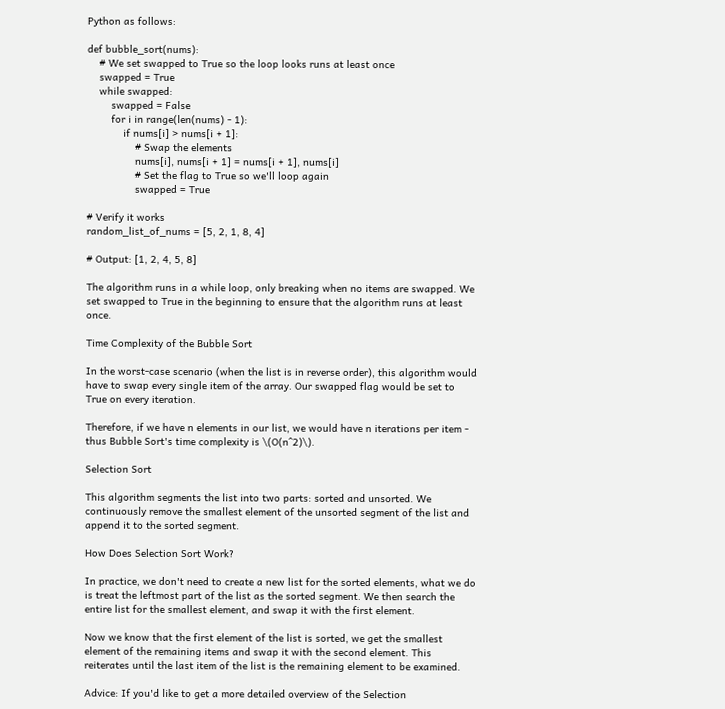Python as follows:

def bubble_sort(nums):
    # We set swapped to True so the loop looks runs at least once
    swapped = True
    while swapped:
        swapped = False
        for i in range(len(nums) - 1):
            if nums[i] > nums[i + 1]:
                # Swap the elements
                nums[i], nums[i + 1] = nums[i + 1], nums[i]
                # Set the flag to True so we'll loop again
                swapped = True

# Verify it works
random_list_of_nums = [5, 2, 1, 8, 4]

# Output: [1, 2, 4, 5, 8]

The algorithm runs in a while loop, only breaking when no items are swapped. We set swapped to True in the beginning to ensure that the algorithm runs at least once.

Time Complexity of the Bubble Sort

In the worst-case scenario (when the list is in reverse order), this algorithm would have to swap every single item of the array. Our swapped flag would be set to True on every iteration.

Therefore, if we have n elements in our list, we would have n iterations per item - thus Bubble Sort's time complexity is \(O(n^2)\).

Selection Sort

This algorithm segments the list into two parts: sorted and unsorted. We continuously remove the smallest element of the unsorted segment of the list and append it to the sorted segment.

How Does Selection Sort Work?

In practice, we don't need to create a new list for the sorted elements, what we do is treat the leftmost part of the list as the sorted segment. We then search the entire list for the smallest element, and swap it with the first element.

Now we know that the first element of the list is sorted, we get the smallest element of the remaining items and swap it with the second element. This reiterates until the last item of the list is the remaining element to be examined.

Advice: If you'd like to get a more detailed overview of the Selection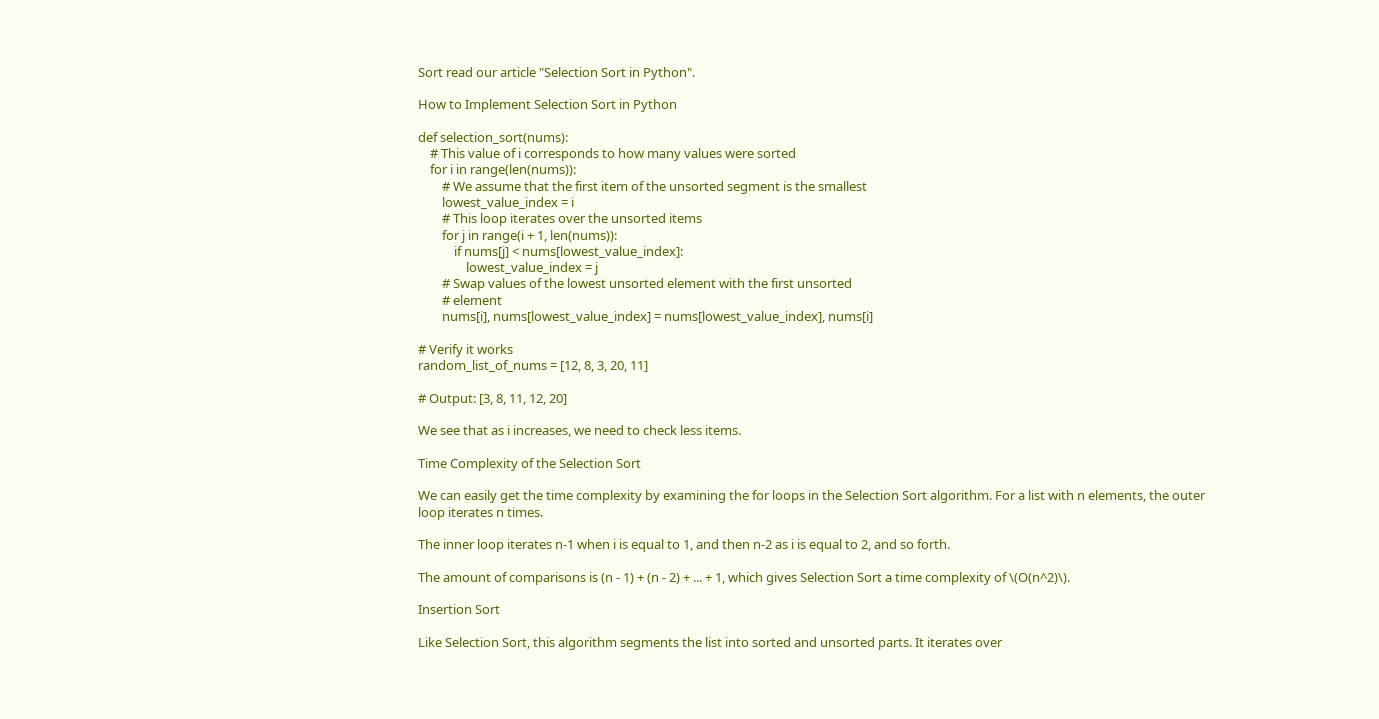Sort read our article "Selection Sort in Python".

How to Implement Selection Sort in Python

def selection_sort(nums):
    # This value of i corresponds to how many values were sorted
    for i in range(len(nums)):
        # We assume that the first item of the unsorted segment is the smallest
        lowest_value_index = i
        # This loop iterates over the unsorted items
        for j in range(i + 1, len(nums)):
            if nums[j] < nums[lowest_value_index]:
                lowest_value_index = j
        # Swap values of the lowest unsorted element with the first unsorted
        # element
        nums[i], nums[lowest_value_index] = nums[lowest_value_index], nums[i]

# Verify it works
random_list_of_nums = [12, 8, 3, 20, 11]

# Output: [3, 8, 11, 12, 20]

We see that as i increases, we need to check less items.

Time Complexity of the Selection Sort

We can easily get the time complexity by examining the for loops in the Selection Sort algorithm. For a list with n elements, the outer loop iterates n times.

The inner loop iterates n-1 when i is equal to 1, and then n-2 as i is equal to 2, and so forth.

The amount of comparisons is (n - 1) + (n - 2) + ... + 1, which gives Selection Sort a time complexity of \(O(n^2)\).

Insertion Sort

Like Selection Sort, this algorithm segments the list into sorted and unsorted parts. It iterates over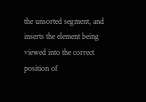the unsorted segment, and inserts the element being viewed into the correct position of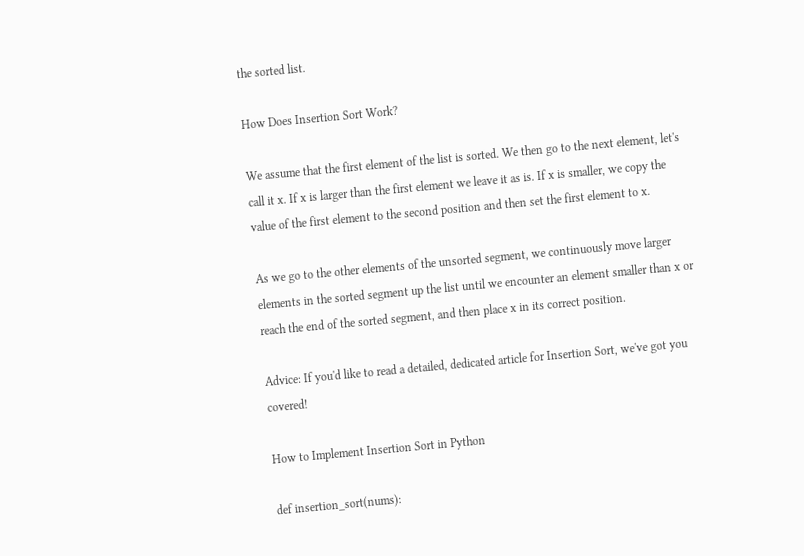the sorted list.

How Does Insertion Sort Work?

We assume that the first element of the list is sorted. We then go to the next element, let's call it x. If x is larger than the first element we leave it as is. If x is smaller, we copy the value of the first element to the second position and then set the first element to x.

As we go to the other elements of the unsorted segment, we continuously move larger elements in the sorted segment up the list until we encounter an element smaller than x or reach the end of the sorted segment, and then place x in its correct position.

Advice: If you'd like to read a detailed, dedicated article for Insertion Sort, we've got you covered!

How to Implement Insertion Sort in Python

def insertion_sort(nums):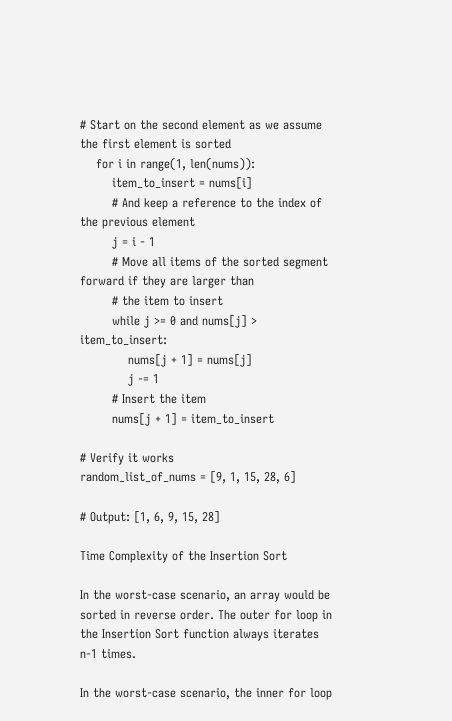# Start on the second element as we assume the first element is sorted
    for i in range(1, len(nums)):
        item_to_insert = nums[i]
        # And keep a reference to the index of the previous element
        j = i - 1
        # Move all items of the sorted segment forward if they are larger than
        # the item to insert
        while j >= 0 and nums[j] > item_to_insert:
            nums[j + 1] = nums[j]
            j -= 1
        # Insert the item
        nums[j + 1] = item_to_insert

# Verify it works
random_list_of_nums = [9, 1, 15, 28, 6]

# Output: [1, 6, 9, 15, 28]

Time Complexity of the Insertion Sort

In the worst-case scenario, an array would be sorted in reverse order. The outer for loop in the Insertion Sort function always iterates n-1 times.

In the worst-case scenario, the inner for loop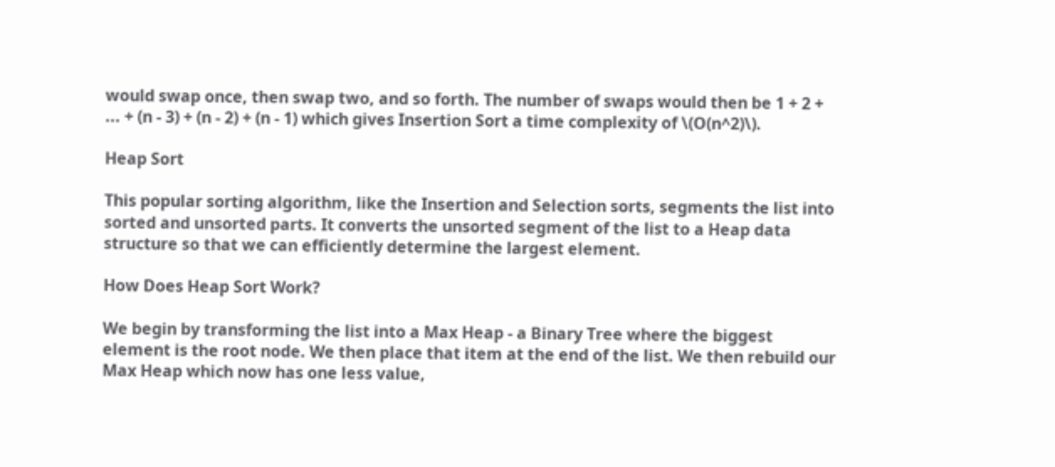would swap once, then swap two, and so forth. The number of swaps would then be 1 + 2 + ... + (n - 3) + (n - 2) + (n - 1) which gives Insertion Sort a time complexity of \(O(n^2)\).

Heap Sort

This popular sorting algorithm, like the Insertion and Selection sorts, segments the list into sorted and unsorted parts. It converts the unsorted segment of the list to a Heap data structure so that we can efficiently determine the largest element.

How Does Heap Sort Work?

We begin by transforming the list into a Max Heap - a Binary Tree where the biggest element is the root node. We then place that item at the end of the list. We then rebuild our Max Heap which now has one less value,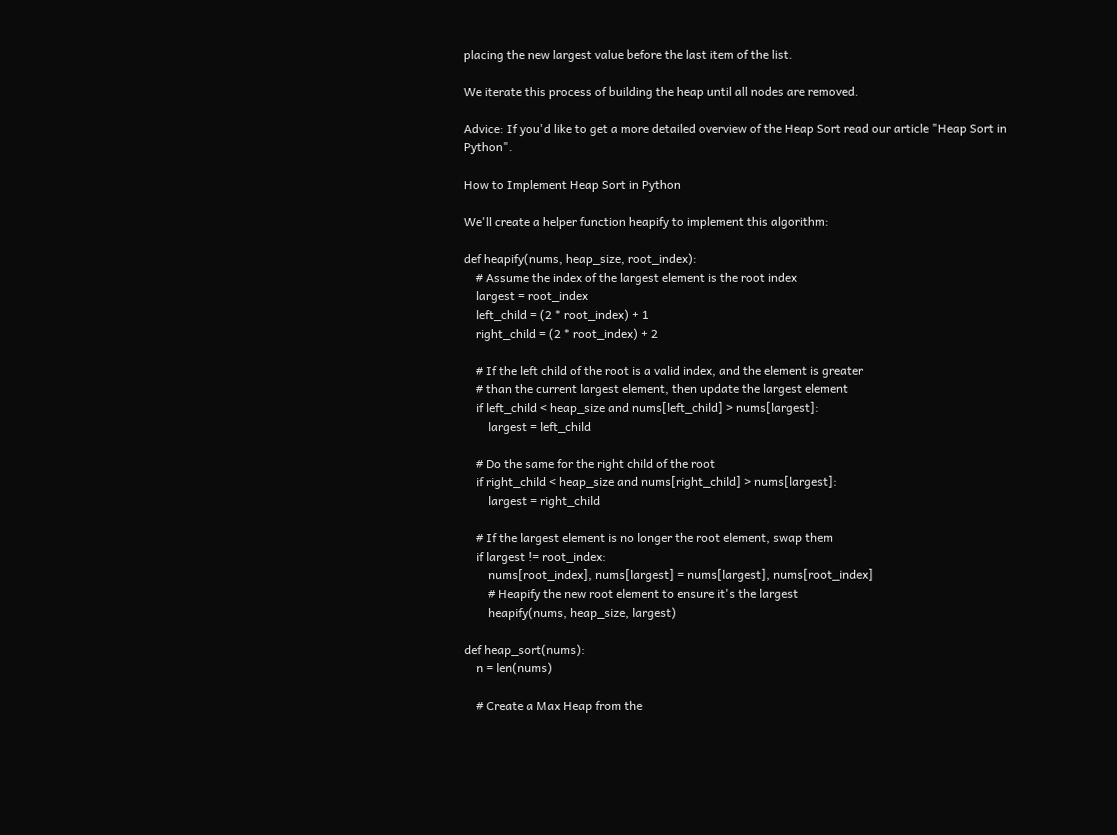placing the new largest value before the last item of the list.

We iterate this process of building the heap until all nodes are removed.

Advice: If you'd like to get a more detailed overview of the Heap Sort read our article "Heap Sort in Python".

How to Implement Heap Sort in Python

We'll create a helper function heapify to implement this algorithm:

def heapify(nums, heap_size, root_index):
    # Assume the index of the largest element is the root index
    largest = root_index
    left_child = (2 * root_index) + 1
    right_child = (2 * root_index) + 2

    # If the left child of the root is a valid index, and the element is greater
    # than the current largest element, then update the largest element
    if left_child < heap_size and nums[left_child] > nums[largest]:
        largest = left_child

    # Do the same for the right child of the root
    if right_child < heap_size and nums[right_child] > nums[largest]:
        largest = right_child

    # If the largest element is no longer the root element, swap them
    if largest != root_index:
        nums[root_index], nums[largest] = nums[largest], nums[root_index]
        # Heapify the new root element to ensure it's the largest
        heapify(nums, heap_size, largest)

def heap_sort(nums):
    n = len(nums)

    # Create a Max Heap from the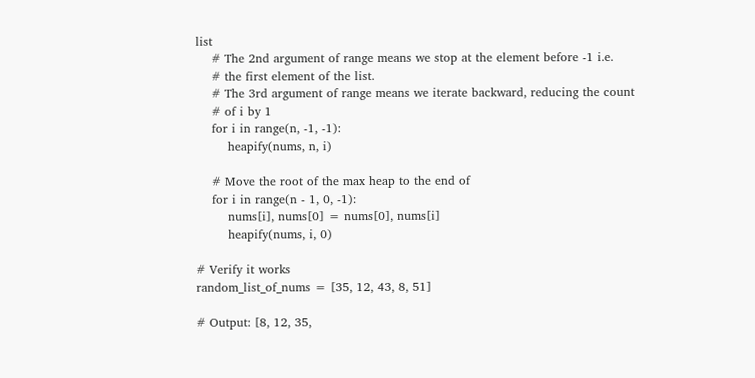list
    # The 2nd argument of range means we stop at the element before -1 i.e.
    # the first element of the list.
    # The 3rd argument of range means we iterate backward, reducing the count
    # of i by 1
    for i in range(n, -1, -1):
        heapify(nums, n, i)

    # Move the root of the max heap to the end of
    for i in range(n - 1, 0, -1):
        nums[i], nums[0] = nums[0], nums[i]
        heapify(nums, i, 0)

# Verify it works
random_list_of_nums = [35, 12, 43, 8, 51]

# Output: [8, 12, 35,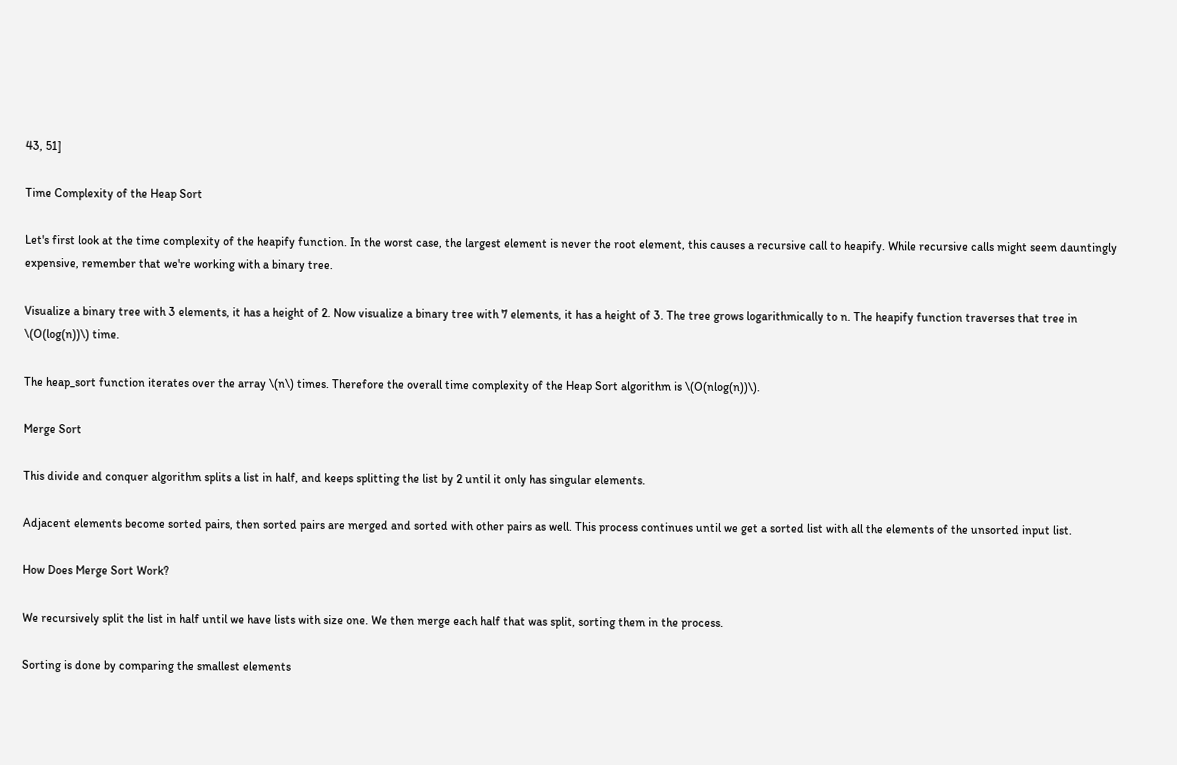43, 51]

Time Complexity of the Heap Sort

Let's first look at the time complexity of the heapify function. In the worst case, the largest element is never the root element, this causes a recursive call to heapify. While recursive calls might seem dauntingly expensive, remember that we're working with a binary tree.

Visualize a binary tree with 3 elements, it has a height of 2. Now visualize a binary tree with 7 elements, it has a height of 3. The tree grows logarithmically to n. The heapify function traverses that tree in \(O(log(n))\) time.

The heap_sort function iterates over the array \(n\) times. Therefore the overall time complexity of the Heap Sort algorithm is \(O(nlog(n))\).

Merge Sort

This divide and conquer algorithm splits a list in half, and keeps splitting the list by 2 until it only has singular elements.

Adjacent elements become sorted pairs, then sorted pairs are merged and sorted with other pairs as well. This process continues until we get a sorted list with all the elements of the unsorted input list.

How Does Merge Sort Work?

We recursively split the list in half until we have lists with size one. We then merge each half that was split, sorting them in the process.

Sorting is done by comparing the smallest elements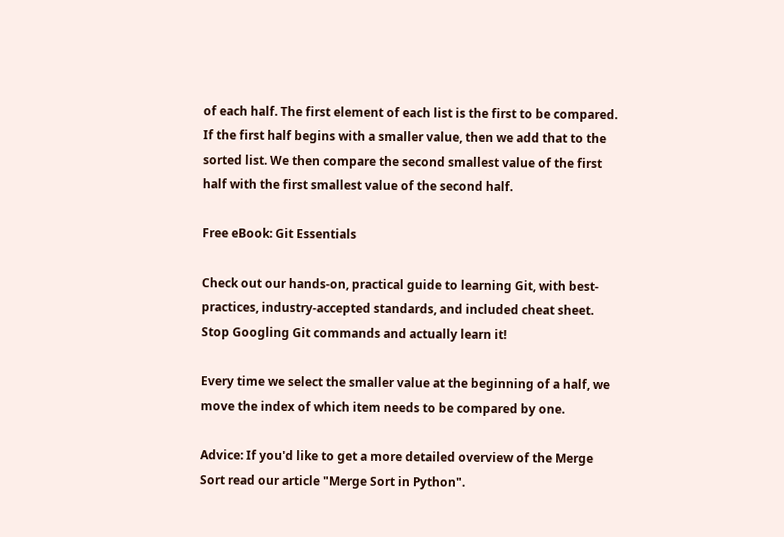of each half. The first element of each list is the first to be compared. If the first half begins with a smaller value, then we add that to the sorted list. We then compare the second smallest value of the first half with the first smallest value of the second half.

Free eBook: Git Essentials

Check out our hands-on, practical guide to learning Git, with best-practices, industry-accepted standards, and included cheat sheet. Stop Googling Git commands and actually learn it!

Every time we select the smaller value at the beginning of a half, we move the index of which item needs to be compared by one.

Advice: If you'd like to get a more detailed overview of the Merge Sort read our article "Merge Sort in Python".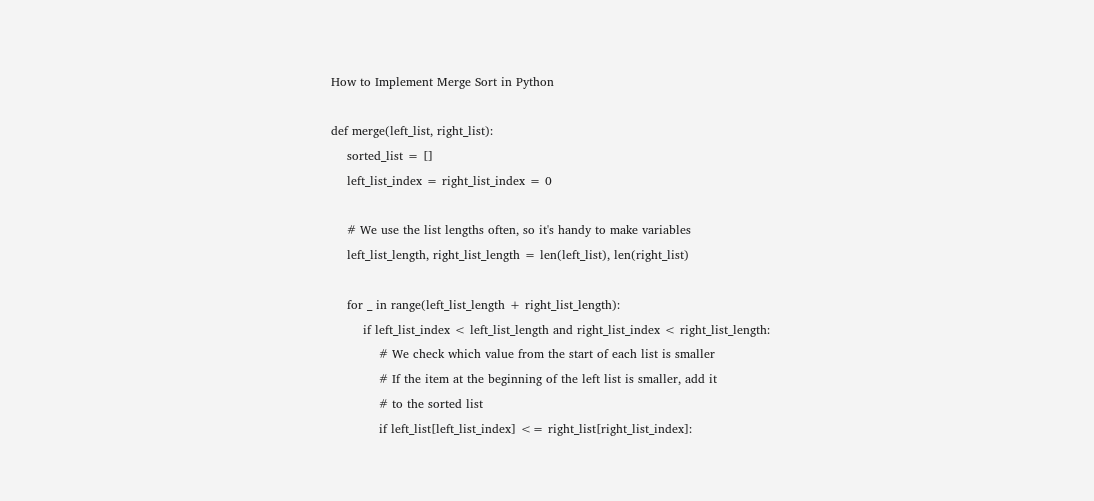How to Implement Merge Sort in Python

def merge(left_list, right_list):
    sorted_list = []
    left_list_index = right_list_index = 0

    # We use the list lengths often, so it's handy to make variables
    left_list_length, right_list_length = len(left_list), len(right_list)

    for _ in range(left_list_length + right_list_length):
        if left_list_index < left_list_length and right_list_index < right_list_length:
            # We check which value from the start of each list is smaller
            # If the item at the beginning of the left list is smaller, add it
            # to the sorted list
            if left_list[left_list_index] <= right_list[right_list_index]: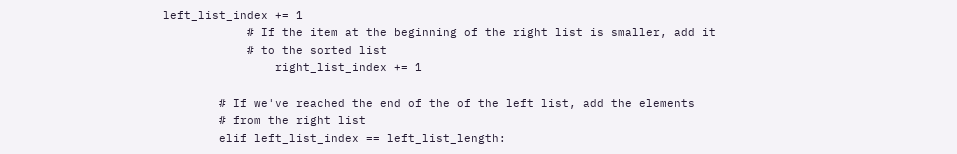left_list_index += 1
            # If the item at the beginning of the right list is smaller, add it
            # to the sorted list
                right_list_index += 1

        # If we've reached the end of the of the left list, add the elements
        # from the right list
        elif left_list_index == left_list_length: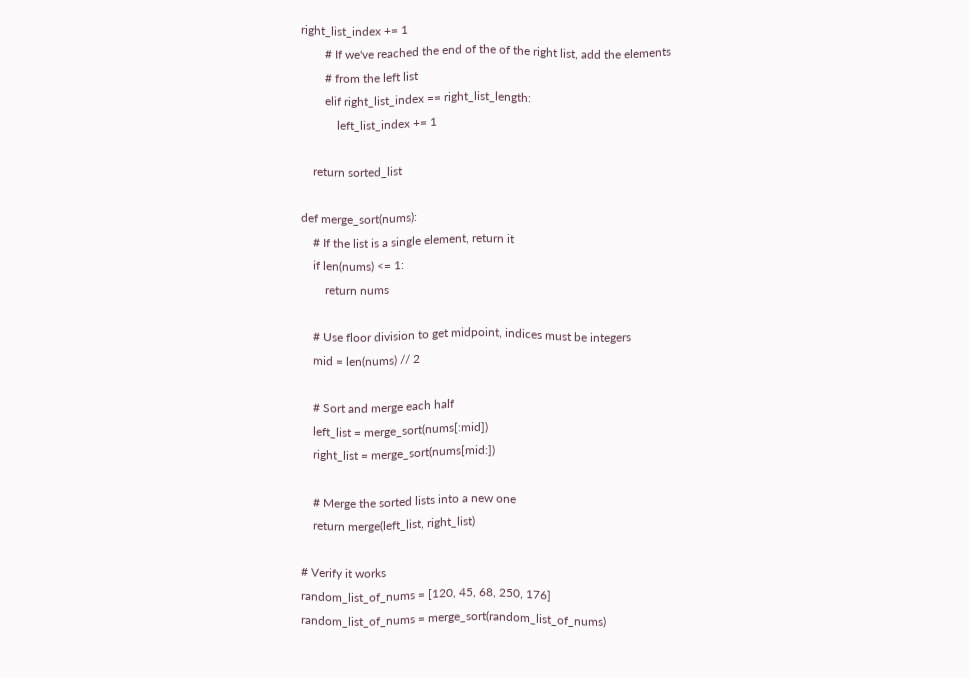right_list_index += 1
        # If we've reached the end of the of the right list, add the elements
        # from the left list
        elif right_list_index == right_list_length:
            left_list_index += 1

    return sorted_list

def merge_sort(nums):
    # If the list is a single element, return it
    if len(nums) <= 1:
        return nums

    # Use floor division to get midpoint, indices must be integers
    mid = len(nums) // 2

    # Sort and merge each half
    left_list = merge_sort(nums[:mid])
    right_list = merge_sort(nums[mid:])

    # Merge the sorted lists into a new one
    return merge(left_list, right_list)

# Verify it works
random_list_of_nums = [120, 45, 68, 250, 176]
random_list_of_nums = merge_sort(random_list_of_nums)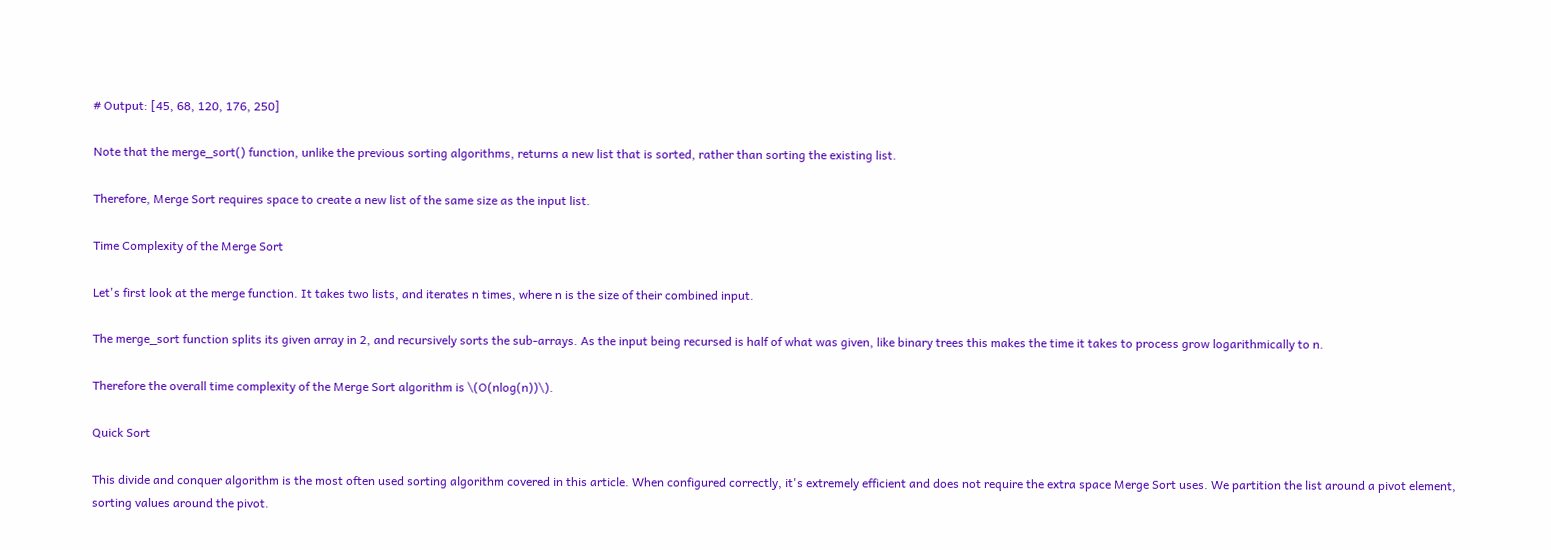# Output: [45, 68, 120, 176, 250]

Note that the merge_sort() function, unlike the previous sorting algorithms, returns a new list that is sorted, rather than sorting the existing list.

Therefore, Merge Sort requires space to create a new list of the same size as the input list.

Time Complexity of the Merge Sort

Let's first look at the merge function. It takes two lists, and iterates n times, where n is the size of their combined input.

The merge_sort function splits its given array in 2, and recursively sorts the sub-arrays. As the input being recursed is half of what was given, like binary trees this makes the time it takes to process grow logarithmically to n.

Therefore the overall time complexity of the Merge Sort algorithm is \(O(nlog(n))\).

Quick Sort

This divide and conquer algorithm is the most often used sorting algorithm covered in this article. When configured correctly, it's extremely efficient and does not require the extra space Merge Sort uses. We partition the list around a pivot element, sorting values around the pivot.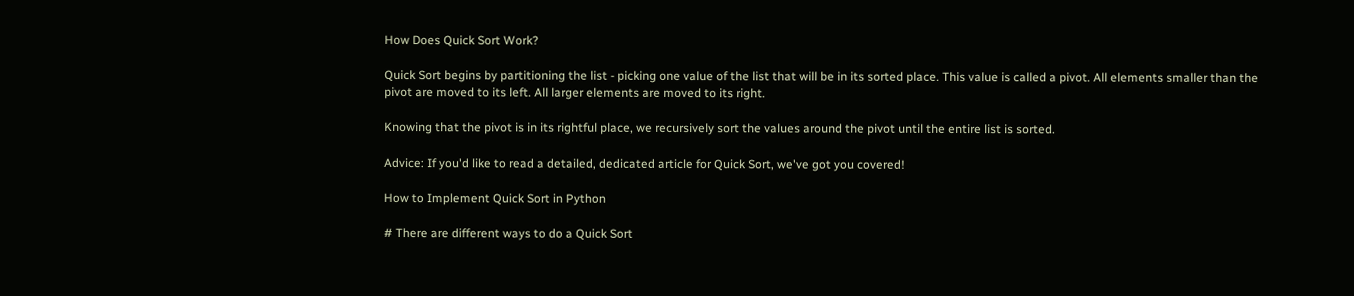How Does Quick Sort Work?

Quick Sort begins by partitioning the list - picking one value of the list that will be in its sorted place. This value is called a pivot. All elements smaller than the pivot are moved to its left. All larger elements are moved to its right.

Knowing that the pivot is in its rightful place, we recursively sort the values around the pivot until the entire list is sorted.

Advice: If you'd like to read a detailed, dedicated article for Quick Sort, we've got you covered!

How to Implement Quick Sort in Python

# There are different ways to do a Quick Sort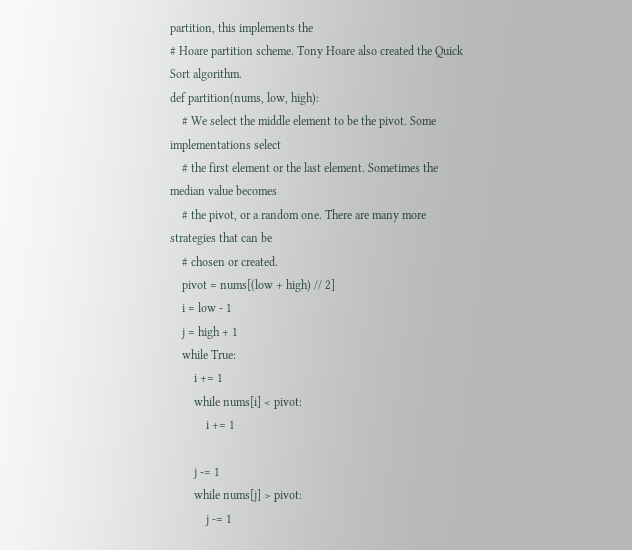partition, this implements the
# Hoare partition scheme. Tony Hoare also created the Quick Sort algorithm.
def partition(nums, low, high):
    # We select the middle element to be the pivot. Some implementations select
    # the first element or the last element. Sometimes the median value becomes
    # the pivot, or a random one. There are many more strategies that can be
    # chosen or created.
    pivot = nums[(low + high) // 2]
    i = low - 1
    j = high + 1
    while True:
        i += 1
        while nums[i] < pivot:
            i += 1

        j -= 1
        while nums[j] > pivot:
            j -= 1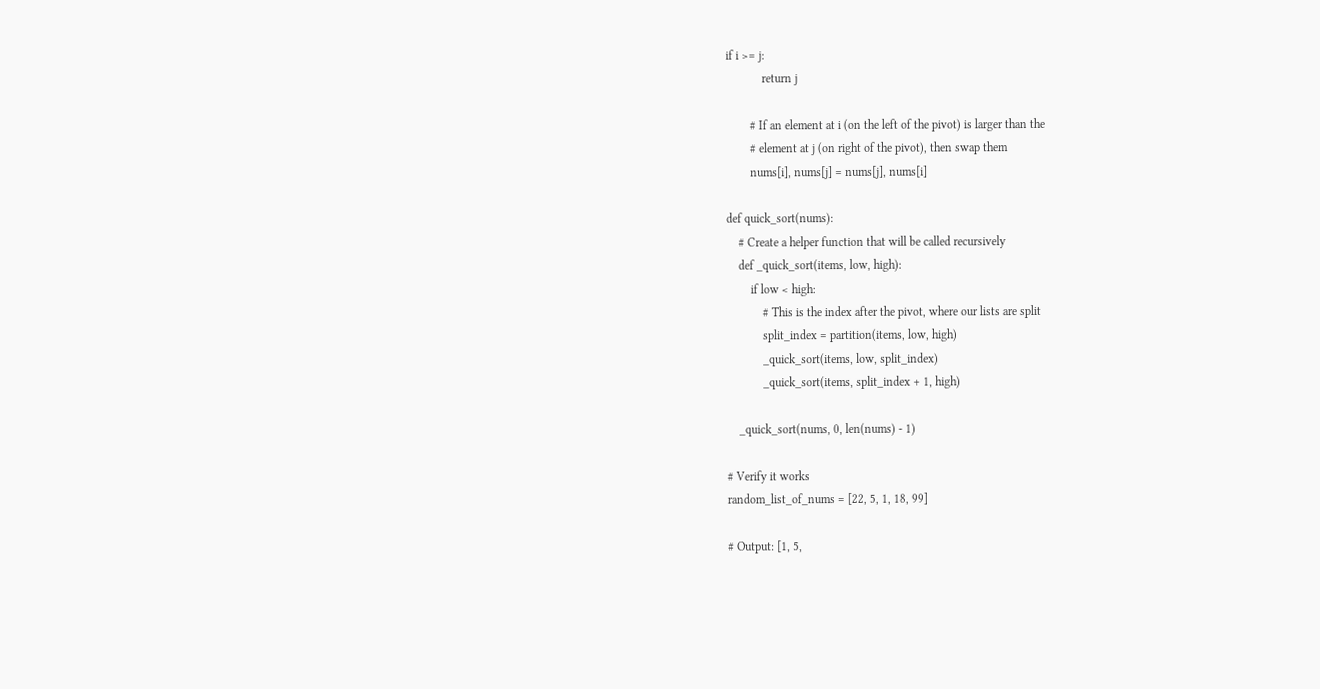if i >= j:
            return j

        # If an element at i (on the left of the pivot) is larger than the
        # element at j (on right of the pivot), then swap them
        nums[i], nums[j] = nums[j], nums[i]

def quick_sort(nums):
    # Create a helper function that will be called recursively
    def _quick_sort(items, low, high):
        if low < high:
            # This is the index after the pivot, where our lists are split
            split_index = partition(items, low, high)
            _quick_sort(items, low, split_index)
            _quick_sort(items, split_index + 1, high)

    _quick_sort(nums, 0, len(nums) - 1)

# Verify it works
random_list_of_nums = [22, 5, 1, 18, 99]

# Output: [1, 5,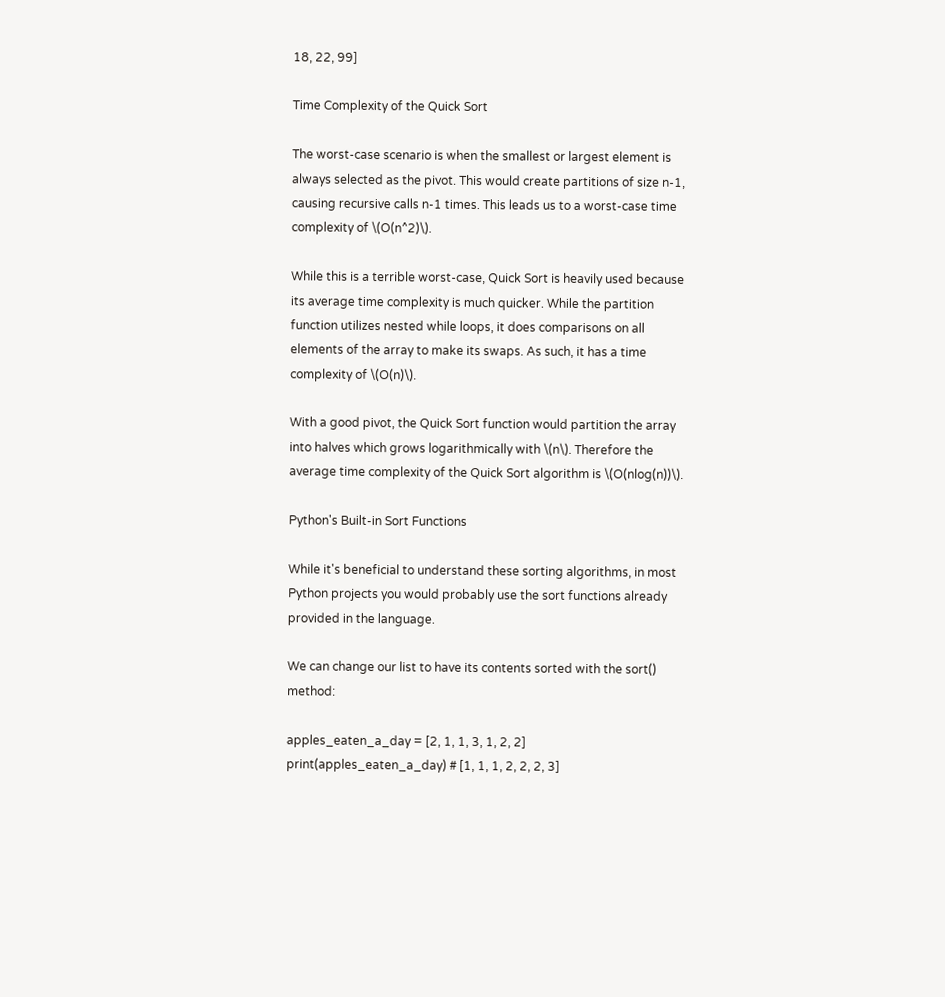18, 22, 99]

Time Complexity of the Quick Sort

The worst-case scenario is when the smallest or largest element is always selected as the pivot. This would create partitions of size n-1, causing recursive calls n-1 times. This leads us to a worst-case time complexity of \(O(n^2)\).

While this is a terrible worst-case, Quick Sort is heavily used because its average time complexity is much quicker. While the partition function utilizes nested while loops, it does comparisons on all elements of the array to make its swaps. As such, it has a time complexity of \(O(n)\).

With a good pivot, the Quick Sort function would partition the array into halves which grows logarithmically with \(n\). Therefore the average time complexity of the Quick Sort algorithm is \(O(nlog(n))\).

Python's Built-in Sort Functions

While it's beneficial to understand these sorting algorithms, in most Python projects you would probably use the sort functions already provided in the language.

We can change our list to have its contents sorted with the sort() method:

apples_eaten_a_day = [2, 1, 1, 3, 1, 2, 2]
print(apples_eaten_a_day) # [1, 1, 1, 2, 2, 2, 3]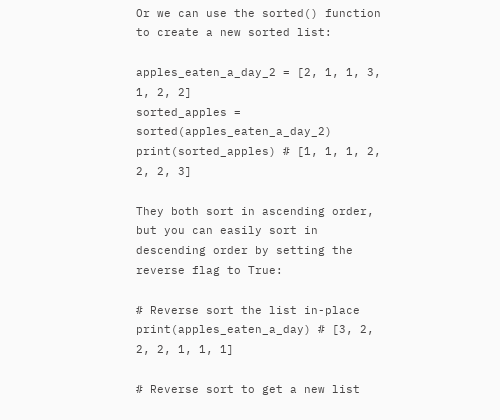Or we can use the sorted() function to create a new sorted list:

apples_eaten_a_day_2 = [2, 1, 1, 3, 1, 2, 2]
sorted_apples = sorted(apples_eaten_a_day_2)
print(sorted_apples) # [1, 1, 1, 2, 2, 2, 3]

They both sort in ascending order, but you can easily sort in descending order by setting the reverse flag to True:

# Reverse sort the list in-place
print(apples_eaten_a_day) # [3, 2, 2, 2, 1, 1, 1]

# Reverse sort to get a new list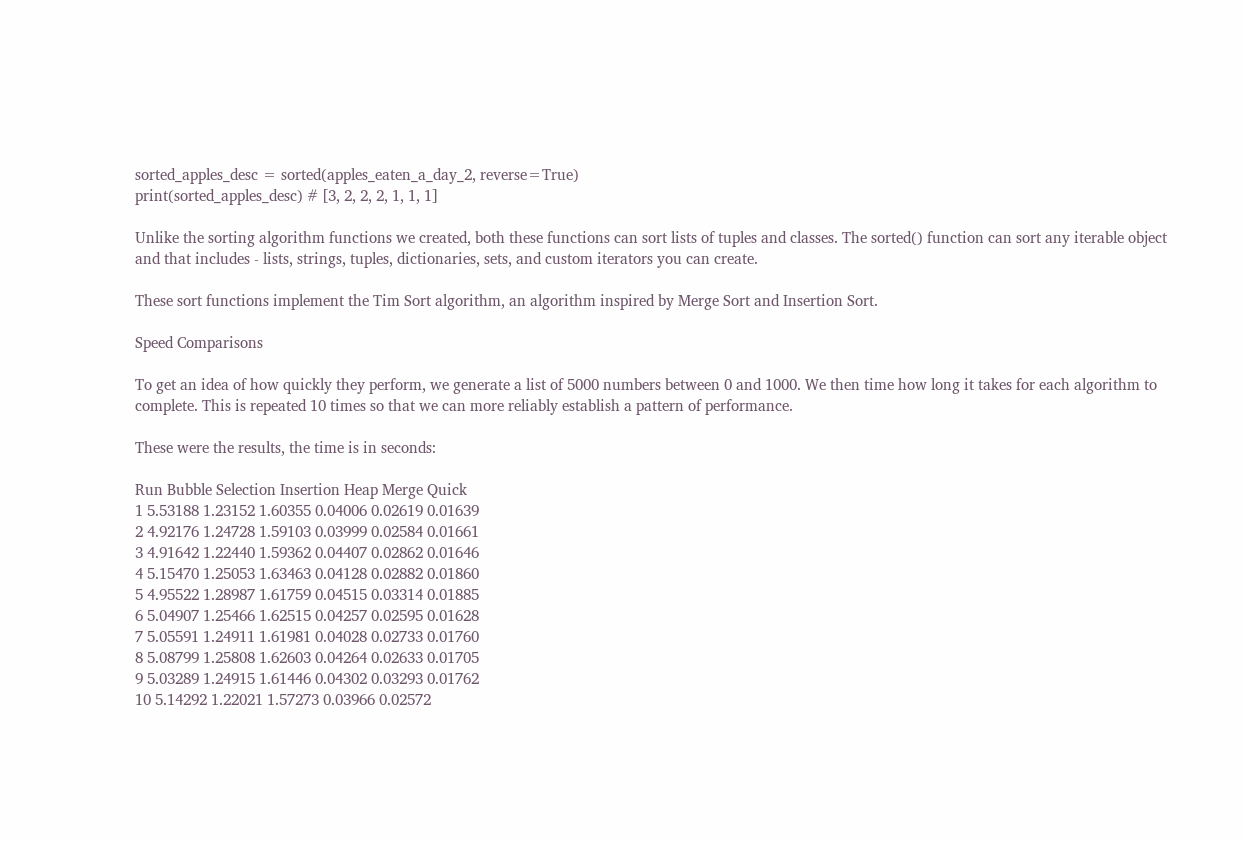sorted_apples_desc = sorted(apples_eaten_a_day_2, reverse=True)
print(sorted_apples_desc) # [3, 2, 2, 2, 1, 1, 1]

Unlike the sorting algorithm functions we created, both these functions can sort lists of tuples and classes. The sorted() function can sort any iterable object and that includes - lists, strings, tuples, dictionaries, sets, and custom iterators you can create.

These sort functions implement the Tim Sort algorithm, an algorithm inspired by Merge Sort and Insertion Sort.

Speed Comparisons

To get an idea of how quickly they perform, we generate a list of 5000 numbers between 0 and 1000. We then time how long it takes for each algorithm to complete. This is repeated 10 times so that we can more reliably establish a pattern of performance.

These were the results, the time is in seconds:

Run Bubble Selection Insertion Heap Merge Quick
1 5.53188 1.23152 1.60355 0.04006 0.02619 0.01639
2 4.92176 1.24728 1.59103 0.03999 0.02584 0.01661
3 4.91642 1.22440 1.59362 0.04407 0.02862 0.01646
4 5.15470 1.25053 1.63463 0.04128 0.02882 0.01860
5 4.95522 1.28987 1.61759 0.04515 0.03314 0.01885
6 5.04907 1.25466 1.62515 0.04257 0.02595 0.01628
7 5.05591 1.24911 1.61981 0.04028 0.02733 0.01760
8 5.08799 1.25808 1.62603 0.04264 0.02633 0.01705
9 5.03289 1.24915 1.61446 0.04302 0.03293 0.01762
10 5.14292 1.22021 1.57273 0.03966 0.02572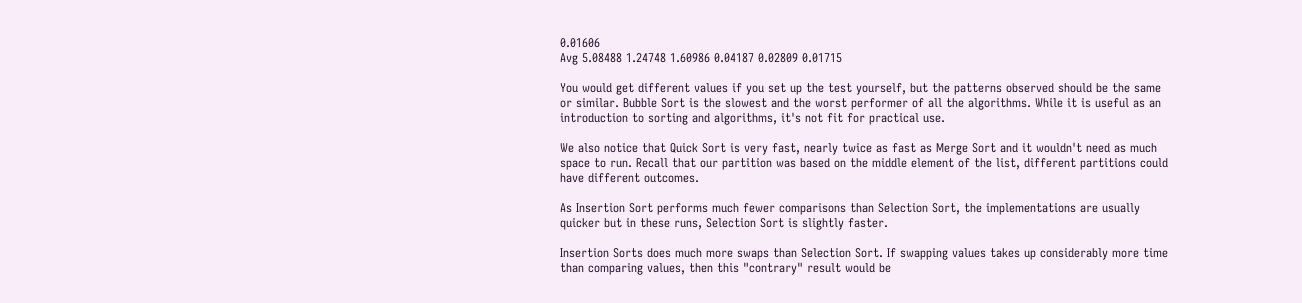0.01606
Avg 5.08488 1.24748 1.60986 0.04187 0.02809 0.01715

You would get different values if you set up the test yourself, but the patterns observed should be the same or similar. Bubble Sort is the slowest and the worst performer of all the algorithms. While it is useful as an introduction to sorting and algorithms, it's not fit for practical use.

We also notice that Quick Sort is very fast, nearly twice as fast as Merge Sort and it wouldn't need as much space to run. Recall that our partition was based on the middle element of the list, different partitions could have different outcomes.

As Insertion Sort performs much fewer comparisons than Selection Sort, the implementations are usually quicker but in these runs, Selection Sort is slightly faster.

Insertion Sorts does much more swaps than Selection Sort. If swapping values takes up considerably more time than comparing values, then this "contrary" result would be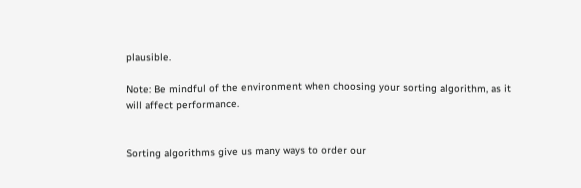plausible.

Note: Be mindful of the environment when choosing your sorting algorithm, as it will affect performance.


Sorting algorithms give us many ways to order our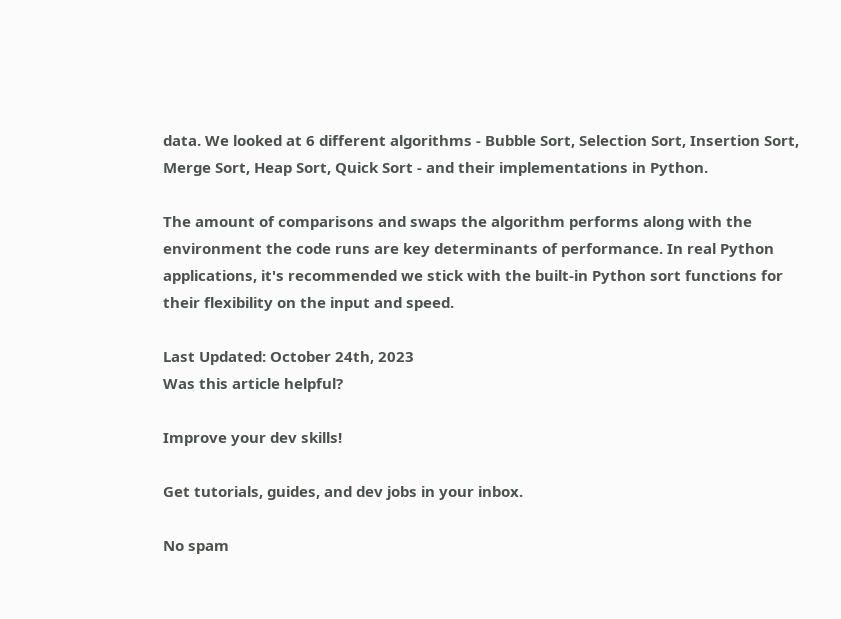data. We looked at 6 different algorithms - Bubble Sort, Selection Sort, Insertion Sort, Merge Sort, Heap Sort, Quick Sort - and their implementations in Python.

The amount of comparisons and swaps the algorithm performs along with the environment the code runs are key determinants of performance. In real Python applications, it's recommended we stick with the built-in Python sort functions for their flexibility on the input and speed.

Last Updated: October 24th, 2023
Was this article helpful?

Improve your dev skills!

Get tutorials, guides, and dev jobs in your inbox.

No spam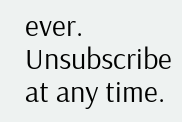ever. Unsubscribe at any time.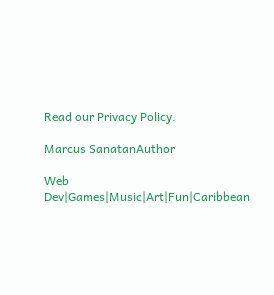Read our Privacy Policy.

Marcus SanatanAuthor

Web Dev|Games|Music|Art|Fun|Caribbean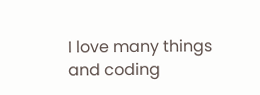I love many things and coding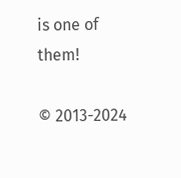is one of them!

© 2013-2024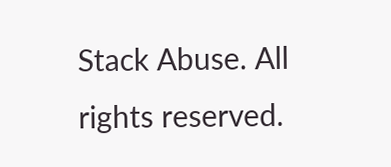Stack Abuse. All rights reserved.